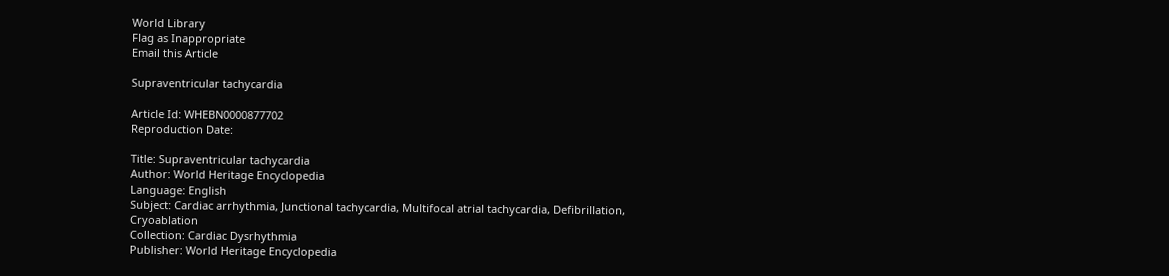World Library
Flag as Inappropriate
Email this Article

Supraventricular tachycardia

Article Id: WHEBN0000877702
Reproduction Date:

Title: Supraventricular tachycardia
Author: World Heritage Encyclopedia
Language: English
Subject: Cardiac arrhythmia, Junctional tachycardia, Multifocal atrial tachycardia, Defibrillation, Cryoablation
Collection: Cardiac Dysrhythmia
Publisher: World Heritage Encyclopedia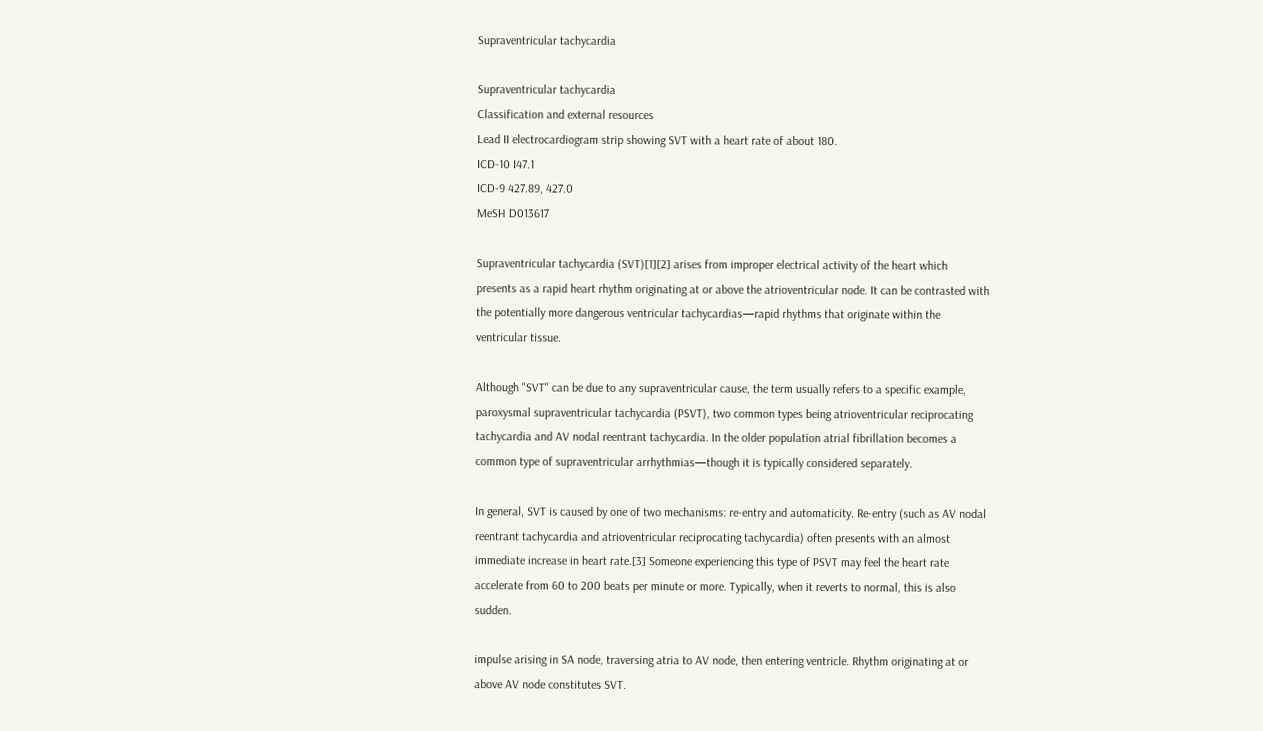Supraventricular tachycardia

Supraventricular tachycardia
Classification and external resources
Lead II electrocardiogram strip showing SVT with a heart rate of about 180.
ICD-10 I47.1
ICD-9 427.89, 427.0
MeSH D013617

Supraventricular tachycardia (SVT)[1][2] arises from improper electrical activity of the heart which presents as a rapid heart rhythm originating at or above the atrioventricular node. It can be contrasted with the potentially more dangerous ventricular tachycardias—rapid rhythms that originate within the ventricular tissue.

Although "SVT" can be due to any supraventricular cause, the term usually refers to a specific example, paroxysmal supraventricular tachycardia (PSVT), two common types being atrioventricular reciprocating tachycardia and AV nodal reentrant tachycardia. In the older population atrial fibrillation becomes a common type of supraventricular arrhythmias—though it is typically considered separately.

In general, SVT is caused by one of two mechanisms: re-entry and automaticity. Re-entry (such as AV nodal reentrant tachycardia and atrioventricular reciprocating tachycardia) often presents with an almost immediate increase in heart rate.[3] Someone experiencing this type of PSVT may feel the heart rate accelerate from 60 to 200 beats per minute or more. Typically, when it reverts to normal, this is also sudden.

impulse arising in SA node, traversing atria to AV node, then entering ventricle. Rhythm originating at or above AV node constitutes SVT.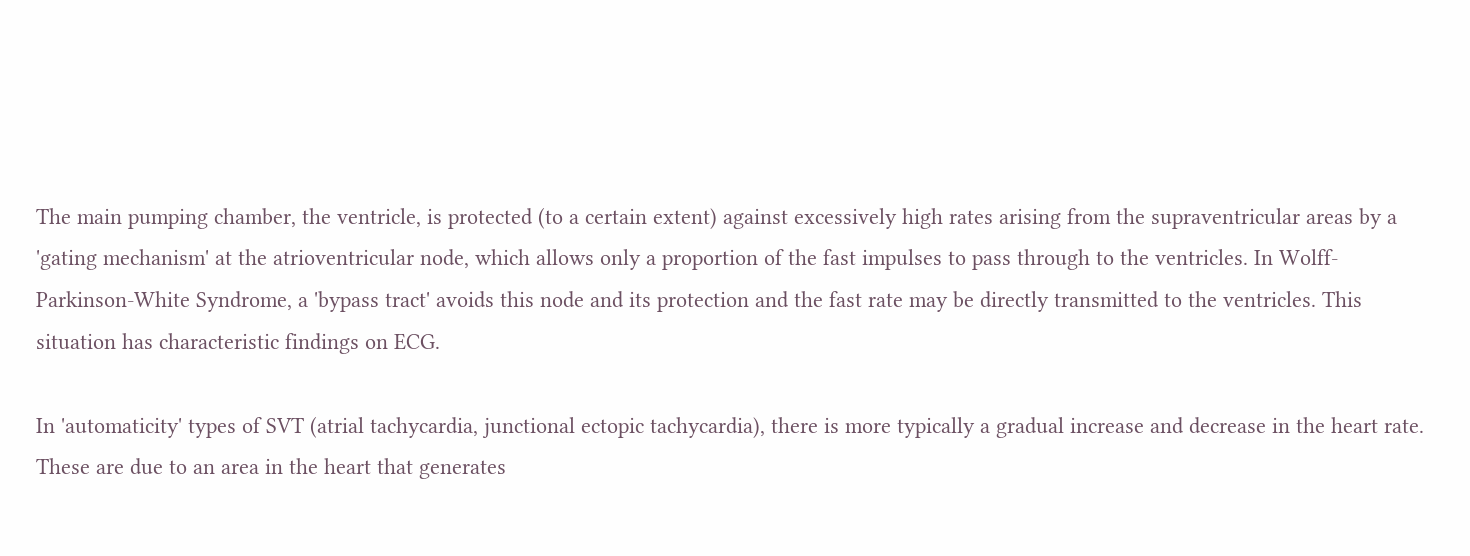The main pumping chamber, the ventricle, is protected (to a certain extent) against excessively high rates arising from the supraventricular areas by a 'gating mechanism' at the atrioventricular node, which allows only a proportion of the fast impulses to pass through to the ventricles. In Wolff-Parkinson-White Syndrome, a 'bypass tract' avoids this node and its protection and the fast rate may be directly transmitted to the ventricles. This situation has characteristic findings on ECG.

In 'automaticity' types of SVT (atrial tachycardia, junctional ectopic tachycardia), there is more typically a gradual increase and decrease in the heart rate. These are due to an area in the heart that generates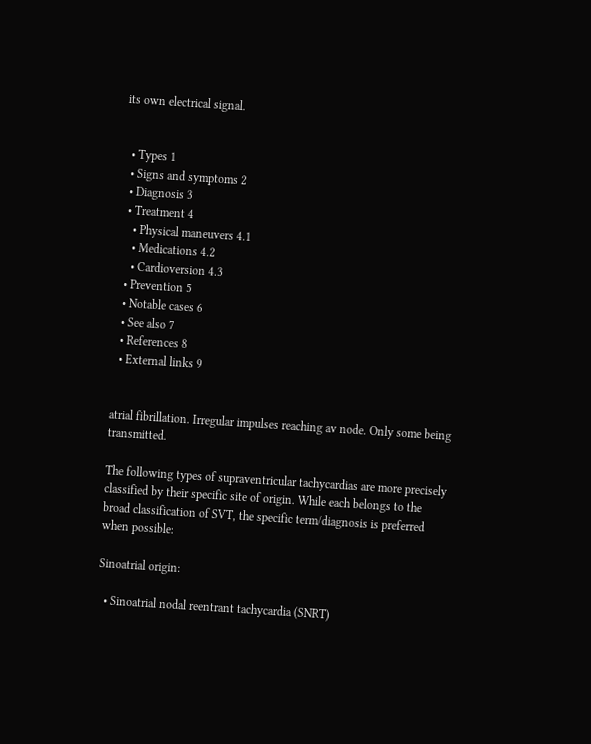its own electrical signal.


  • Types 1
  • Signs and symptoms 2
  • Diagnosis 3
  • Treatment 4
    • Physical maneuvers 4.1
    • Medications 4.2
    • Cardioversion 4.3
  • Prevention 5
  • Notable cases 6
  • See also 7
  • References 8
  • External links 9


atrial fibrillation. Irregular impulses reaching av node. Only some being transmitted.

The following types of supraventricular tachycardias are more precisely classified by their specific site of origin. While each belongs to the broad classification of SVT, the specific term/diagnosis is preferred when possible:

Sinoatrial origin:

  • Sinoatrial nodal reentrant tachycardia (SNRT)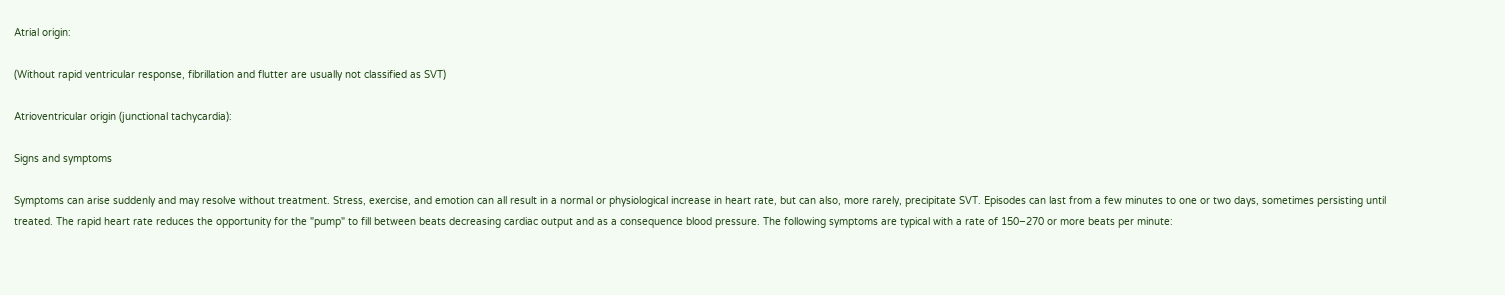Atrial origin:

(Without rapid ventricular response, fibrillation and flutter are usually not classified as SVT)

Atrioventricular origin (junctional tachycardia):

Signs and symptoms

Symptoms can arise suddenly and may resolve without treatment. Stress, exercise, and emotion can all result in a normal or physiological increase in heart rate, but can also, more rarely, precipitate SVT. Episodes can last from a few minutes to one or two days, sometimes persisting until treated. The rapid heart rate reduces the opportunity for the "pump" to fill between beats decreasing cardiac output and as a consequence blood pressure. The following symptoms are typical with a rate of 150–270 or more beats per minute: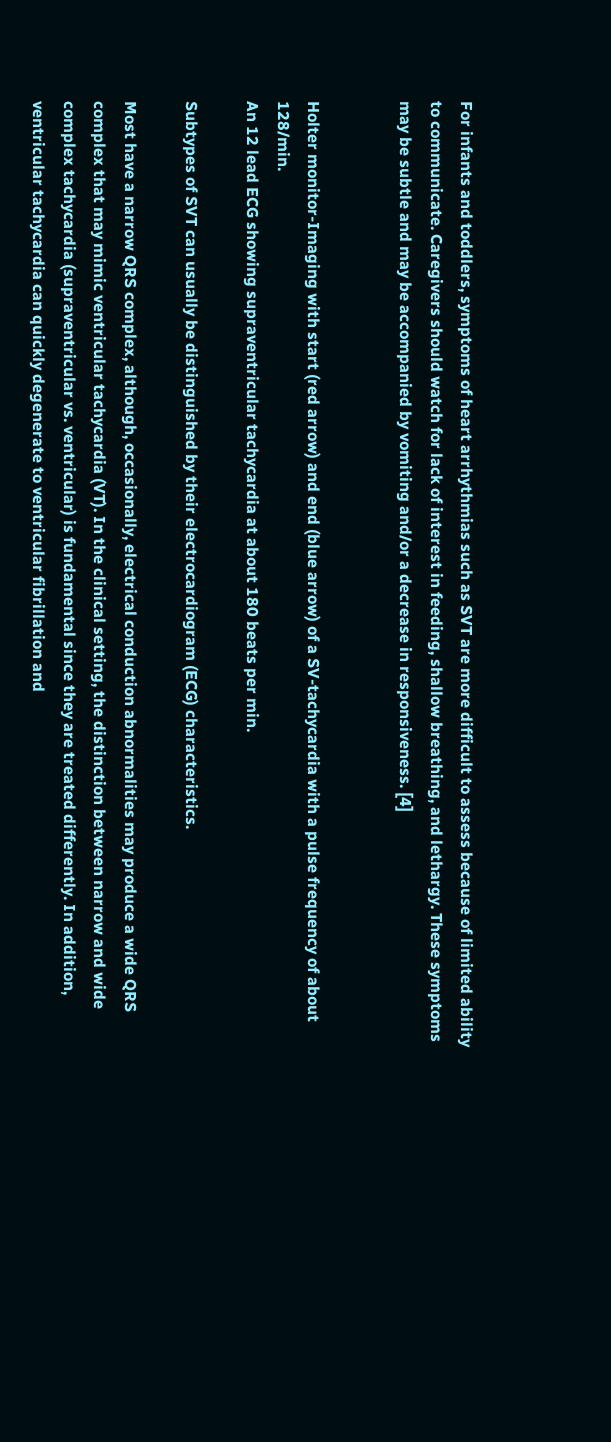For infants and toddlers, symptoms of heart arrhythmias such as SVT are more difficult to assess because of limited ability to communicate. Caregivers should watch for lack of interest in feeding, shallow breathing, and lethargy. These symptoms may be subtle and may be accompanied by vomiting and/or a decrease in responsiveness. [4]


Holter monitor-Imaging with start (red arrow) and end (blue arrow) of a SV-tachycardia with a pulse frequency of about 128/min.
An 12 lead ECG showing supraventricular tachycardia at about 180 beats per min.

Subtypes of SVT can usually be distinguished by their electrocardiogram (ECG) characteristics.

Most have a narrow QRS complex, although, occasionally, electrical conduction abnormalities may produce a wide QRS complex that may mimic ventricular tachycardia (VT). In the clinical setting, the distinction between narrow and wide complex tachycardia (supraventricular vs. ventricular) is fundamental since they are treated differently. In addition, ventricular tachycardia can quickly degenerate to ventricular fibrillation and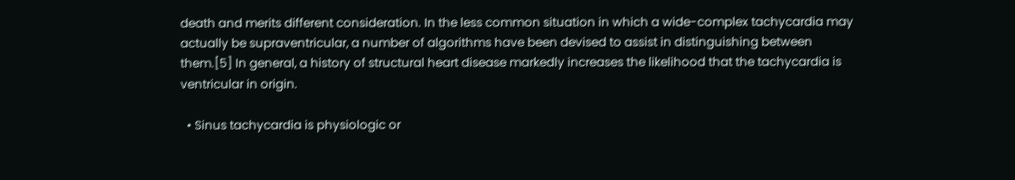death and merits different consideration. In the less common situation in which a wide-complex tachycardia may actually be supraventricular, a number of algorithms have been devised to assist in distinguishing between them.[5] In general, a history of structural heart disease markedly increases the likelihood that the tachycardia is ventricular in origin.

  • Sinus tachycardia is physiologic or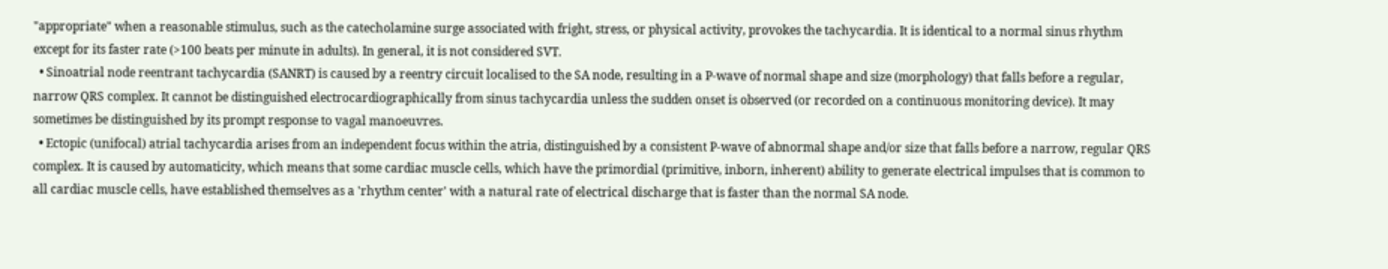"appropriate" when a reasonable stimulus, such as the catecholamine surge associated with fright, stress, or physical activity, provokes the tachycardia. It is identical to a normal sinus rhythm except for its faster rate (>100 beats per minute in adults). In general, it is not considered SVT.
  • Sinoatrial node reentrant tachycardia (SANRT) is caused by a reentry circuit localised to the SA node, resulting in a P-wave of normal shape and size (morphology) that falls before a regular, narrow QRS complex. It cannot be distinguished electrocardiographically from sinus tachycardia unless the sudden onset is observed (or recorded on a continuous monitoring device). It may sometimes be distinguished by its prompt response to vagal manoeuvres.
  • Ectopic (unifocal) atrial tachycardia arises from an independent focus within the atria, distinguished by a consistent P-wave of abnormal shape and/or size that falls before a narrow, regular QRS complex. It is caused by automaticity, which means that some cardiac muscle cells, which have the primordial (primitive, inborn, inherent) ability to generate electrical impulses that is common to all cardiac muscle cells, have established themselves as a 'rhythm center' with a natural rate of electrical discharge that is faster than the normal SA node.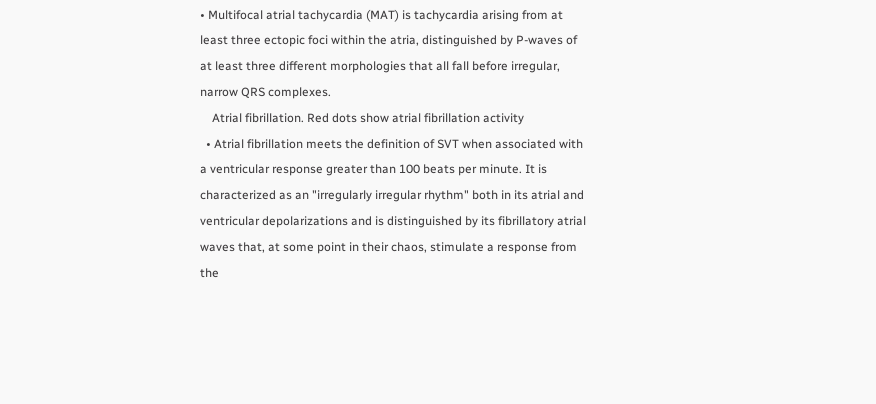• Multifocal atrial tachycardia (MAT) is tachycardia arising from at least three ectopic foci within the atria, distinguished by P-waves of at least three different morphologies that all fall before irregular, narrow QRS complexes.
    Atrial fibrillation. Red dots show atrial fibrillation activity
  • Atrial fibrillation meets the definition of SVT when associated with a ventricular response greater than 100 beats per minute. It is characterized as an "irregularly irregular rhythm" both in its atrial and ventricular depolarizations and is distinguished by its fibrillatory atrial waves that, at some point in their chaos, stimulate a response from the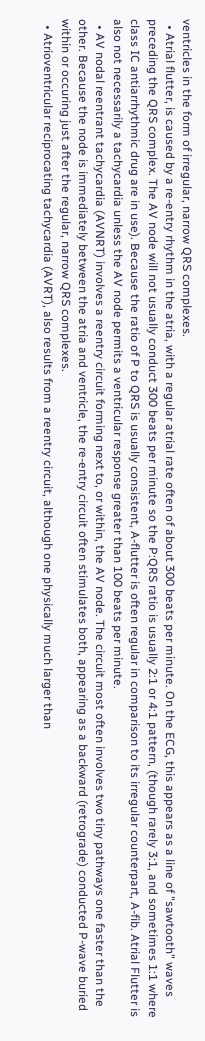ventricles in the form of irregular, narrow QRS complexes.
  • Atrial flutter, is caused by a re-entry rhythm in the atria, with a regular atrial rate often of about 300 beats per minute. On the ECG, this appears as a line of "sawtooth" waves preceding the QRS complex. The AV node will not usually conduct 300 beats per minute so the P:QRS ratio is usually 2:1 or 4:1 pattern, (though rarely 3:1, and sometimes 1:1 where class IC antiarrhythmic drug are in use). Because the ratio of P to QRS is usually consistent, A-flutter is often regular in comparison to its irregular counterpart, A-fib. Atrial Flutter is also not necessarily a tachycardia unless the AV node permits a ventricular response greater than 100 beats per minute.
  • AV nodal reentrant tachycardia (AVNRT) involves a reentry circuit forming next to, or within, the AV node. The circuit most often involves two tiny pathways one faster than the other. Because the node is immediately between the atria and ventricle, the re-entry circuit often stimulates both, appearing as a backward (retrograde) conducted P-wave buried within or occuring just after the regular, narrow QRS complexes.
  • Atrioventricular reciprocating tachycardia (AVRT), also results from a reentry circuit, although one physically much larger than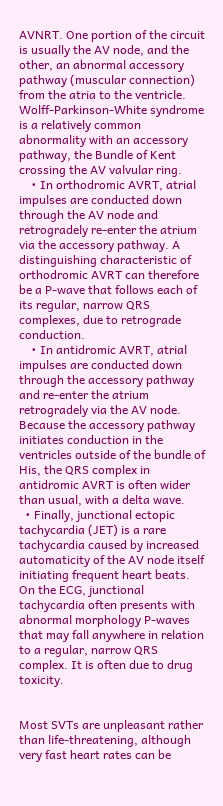AVNRT. One portion of the circuit is usually the AV node, and the other, an abnormal accessory pathway (muscular connection) from the atria to the ventricle. Wolff-Parkinson-White syndrome is a relatively common abnormality with an accessory pathway, the Bundle of Kent crossing the AV valvular ring.
    • In orthodromic AVRT, atrial impulses are conducted down through the AV node and retrogradely re-enter the atrium via the accessory pathway. A distinguishing characteristic of orthodromic AVRT can therefore be a P-wave that follows each of its regular, narrow QRS complexes, due to retrograde conduction.
    • In antidromic AVRT, atrial impulses are conducted down through the accessory pathway and re-enter the atrium retrogradely via the AV node. Because the accessory pathway initiates conduction in the ventricles outside of the bundle of His, the QRS complex in antidromic AVRT is often wider than usual, with a delta wave.
  • Finally, junctional ectopic tachycardia (JET) is a rare tachycardia caused by increased automaticity of the AV node itself initiating frequent heart beats. On the ECG, junctional tachycardia often presents with abnormal morphology P-waves that may fall anywhere in relation to a regular, narrow QRS complex. It is often due to drug toxicity.


Most SVTs are unpleasant rather than life-threatening, although very fast heart rates can be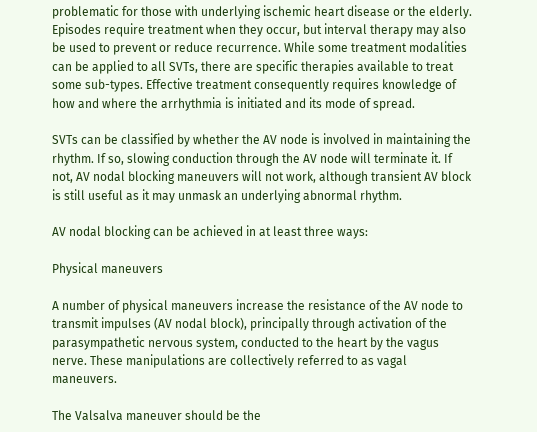problematic for those with underlying ischemic heart disease or the elderly. Episodes require treatment when they occur, but interval therapy may also be used to prevent or reduce recurrence. While some treatment modalities can be applied to all SVTs, there are specific therapies available to treat some sub-types. Effective treatment consequently requires knowledge of how and where the arrhythmia is initiated and its mode of spread.

SVTs can be classified by whether the AV node is involved in maintaining the rhythm. If so, slowing conduction through the AV node will terminate it. If not, AV nodal blocking maneuvers will not work, although transient AV block is still useful as it may unmask an underlying abnormal rhythm.

AV nodal blocking can be achieved in at least three ways:

Physical maneuvers

A number of physical maneuvers increase the resistance of the AV node to transmit impulses (AV nodal block), principally through activation of the parasympathetic nervous system, conducted to the heart by the vagus nerve. These manipulations are collectively referred to as vagal maneuvers.

The Valsalva maneuver should be the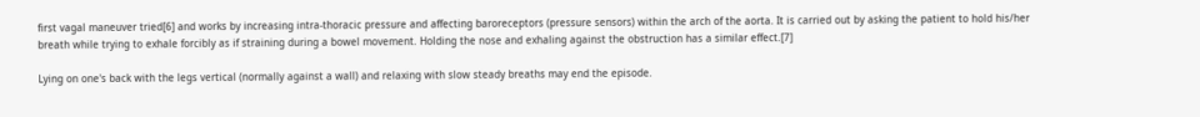first vagal maneuver tried[6] and works by increasing intra-thoracic pressure and affecting baroreceptors (pressure sensors) within the arch of the aorta. It is carried out by asking the patient to hold his/her breath while trying to exhale forcibly as if straining during a bowel movement. Holding the nose and exhaling against the obstruction has a similar effect.[7]

Lying on one's back with the legs vertical (normally against a wall) and relaxing with slow steady breaths may end the episode.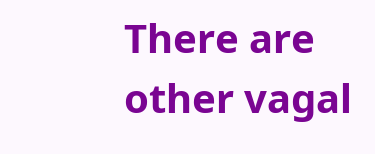There are other vagal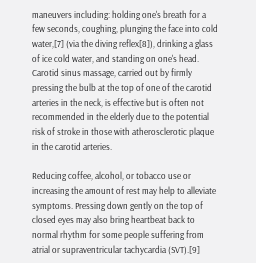maneuvers including: holding one's breath for a few seconds, coughing, plunging the face into cold water,[7] (via the diving reflex[8]), drinking a glass of ice cold water, and standing on one's head. Carotid sinus massage, carried out by firmly pressing the bulb at the top of one of the carotid arteries in the neck, is effective but is often not recommended in the elderly due to the potential risk of stroke in those with atherosclerotic plaque in the carotid arteries.

Reducing coffee, alcohol, or tobacco use or increasing the amount of rest may help to alleviate symptoms. Pressing down gently on the top of closed eyes may also bring heartbeat back to normal rhythm for some people suffering from atrial or supraventricular tachycardia (SVT).[9]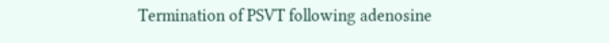Termination of PSVT following adenosine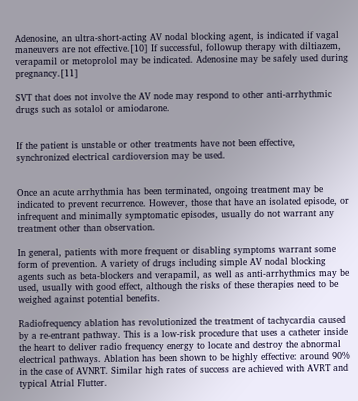Adenosine, an ultra-short-acting AV nodal blocking agent, is indicated if vagal maneuvers are not effective.[10] If successful, followup therapy with diltiazem, verapamil or metoprolol may be indicated. Adenosine may be safely used during pregnancy.[11]

SVT that does not involve the AV node may respond to other anti-arrhythmic drugs such as sotalol or amiodarone.


If the patient is unstable or other treatments have not been effective, synchronized electrical cardioversion may be used.


Once an acute arrhythmia has been terminated, ongoing treatment may be indicated to prevent recurrence. However, those that have an isolated episode, or infrequent and minimally symptomatic episodes, usually do not warrant any treatment other than observation.

In general, patients with more frequent or disabling symptoms warrant some form of prevention. A variety of drugs including simple AV nodal blocking agents such as beta-blockers and verapamil, as well as anti-arrhythmics may be used, usually with good effect, although the risks of these therapies need to be weighed against potential benefits.

Radiofrequency ablation has revolutionized the treatment of tachycardia caused by a re-entrant pathway. This is a low-risk procedure that uses a catheter inside the heart to deliver radio frequency energy to locate and destroy the abnormal electrical pathways. Ablation has been shown to be highly effective: around 90% in the case of AVNRT. Similar high rates of success are achieved with AVRT and typical Atrial Flutter.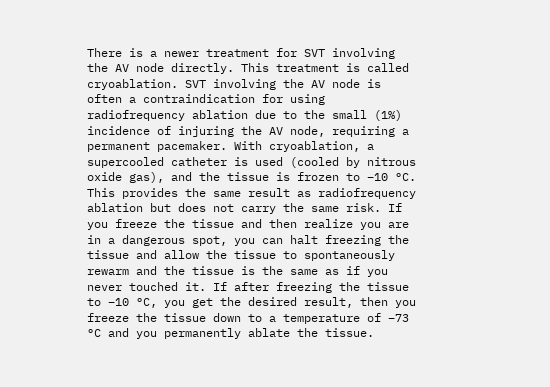There is a newer treatment for SVT involving the AV node directly. This treatment is called cryoablation. SVT involving the AV node is often a contraindication for using radiofrequency ablation due to the small (1%) incidence of injuring the AV node, requiring a permanent pacemaker. With cryoablation, a supercooled catheter is used (cooled by nitrous oxide gas), and the tissue is frozen to −10 °C. This provides the same result as radiofrequency ablation but does not carry the same risk. If you freeze the tissue and then realize you are in a dangerous spot, you can halt freezing the tissue and allow the tissue to spontaneously rewarm and the tissue is the same as if you never touched it. If after freezing the tissue to −10 °C, you get the desired result, then you freeze the tissue down to a temperature of −73 °C and you permanently ablate the tissue.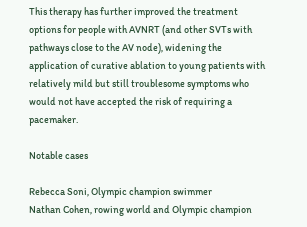This therapy has further improved the treatment options for people with AVNRT (and other SVTs with pathways close to the AV node), widening the application of curative ablation to young patients with relatively mild but still troublesome symptoms who would not have accepted the risk of requiring a pacemaker.

Notable cases

Rebecca Soni, Olympic champion swimmer
Nathan Cohen, rowing world and Olympic champion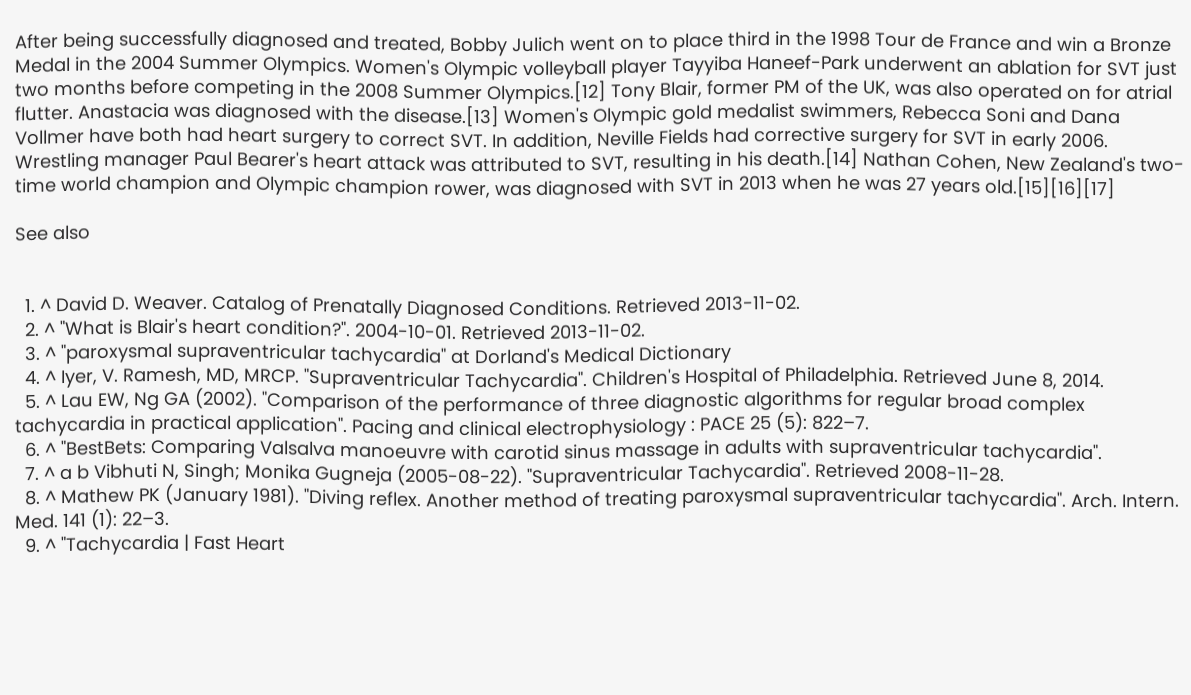After being successfully diagnosed and treated, Bobby Julich went on to place third in the 1998 Tour de France and win a Bronze Medal in the 2004 Summer Olympics. Women's Olympic volleyball player Tayyiba Haneef-Park underwent an ablation for SVT just two months before competing in the 2008 Summer Olympics.[12] Tony Blair, former PM of the UK, was also operated on for atrial flutter. Anastacia was diagnosed with the disease.[13] Women's Olympic gold medalist swimmers, Rebecca Soni and Dana Vollmer have both had heart surgery to correct SVT. In addition, Neville Fields had corrective surgery for SVT in early 2006. Wrestling manager Paul Bearer's heart attack was attributed to SVT, resulting in his death.[14] Nathan Cohen, New Zealand's two-time world champion and Olympic champion rower, was diagnosed with SVT in 2013 when he was 27 years old.[15][16][17]

See also


  1. ^ David D. Weaver. Catalog of Prenatally Diagnosed Conditions. Retrieved 2013-11-02.
  2. ^ "What is Blair's heart condition?". 2004-10-01. Retrieved 2013-11-02.
  3. ^ "paroxysmal supraventricular tachycardia" at Dorland's Medical Dictionary
  4. ^ Iyer, V. Ramesh, MD, MRCP. "Supraventricular Tachycardia". Children's Hospital of Philadelphia. Retrieved June 8, 2014.
  5. ^ Lau EW, Ng GA (2002). "Comparison of the performance of three diagnostic algorithms for regular broad complex tachycardia in practical application". Pacing and clinical electrophysiology : PACE 25 (5): 822–7.
  6. ^ "BestBets: Comparing Valsalva manoeuvre with carotid sinus massage in adults with supraventricular tachycardia".
  7. ^ a b Vibhuti N, Singh; Monika Gugneja (2005-08-22). "Supraventricular Tachycardia". Retrieved 2008-11-28.
  8. ^ Mathew PK (January 1981). "Diving reflex. Another method of treating paroxysmal supraventricular tachycardia". Arch. Intern. Med. 141 (1): 22–3.
  9. ^ "Tachycardia | Fast Heart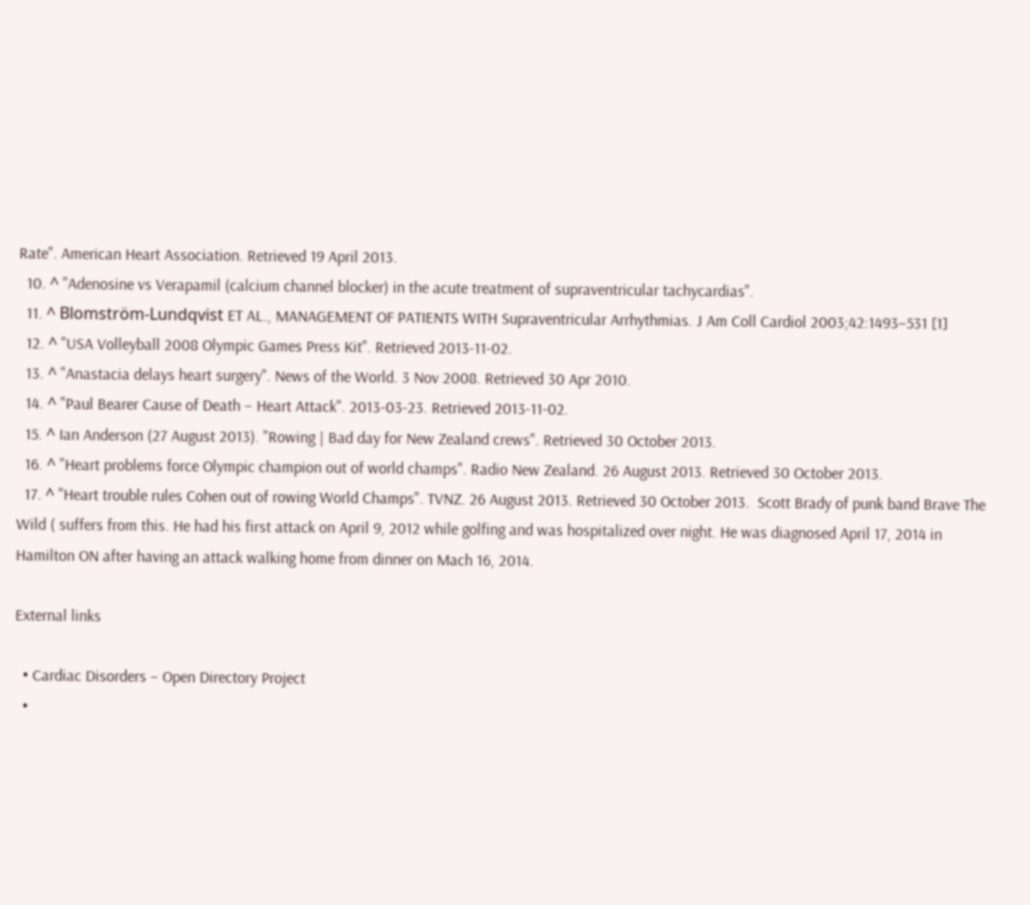Rate". American Heart Association. Retrieved 19 April 2013.
  10. ^ "Adenosine vs Verapamil (calcium channel blocker) in the acute treatment of supraventricular tachycardias".
  11. ^ Blomström-Lundqvist ET AL., MANAGEMENT OF PATIENTS WITH Supraventricular Arrhythmias. J Am Coll Cardiol 2003;42:1493–531 [1]
  12. ^ "USA Volleyball 2008 Olympic Games Press Kit". Retrieved 2013-11-02.
  13. ^ "Anastacia delays heart surgery". News of the World. 3 Nov 2008. Retrieved 30 Apr 2010.
  14. ^ "Paul Bearer Cause of Death – Heart Attack". 2013-03-23. Retrieved 2013-11-02.
  15. ^ Ian Anderson (27 August 2013). "Rowing | Bad day for New Zealand crews". Retrieved 30 October 2013.
  16. ^ "Heart problems force Olympic champion out of world champs". Radio New Zealand. 26 August 2013. Retrieved 30 October 2013.
  17. ^ "Heart trouble rules Cohen out of rowing World Champs". TVNZ. 26 August 2013. Retrieved 30 October 2013.  Scott Brady of punk band Brave The Wild ( suffers from this. He had his first attack on April 9, 2012 while golfing and was hospitalized over night. He was diagnosed April 17, 2014 in Hamilton ON after having an attack walking home from dinner on Mach 16, 2014.

External links

  • Cardiac Disorders – Open Directory Project
  •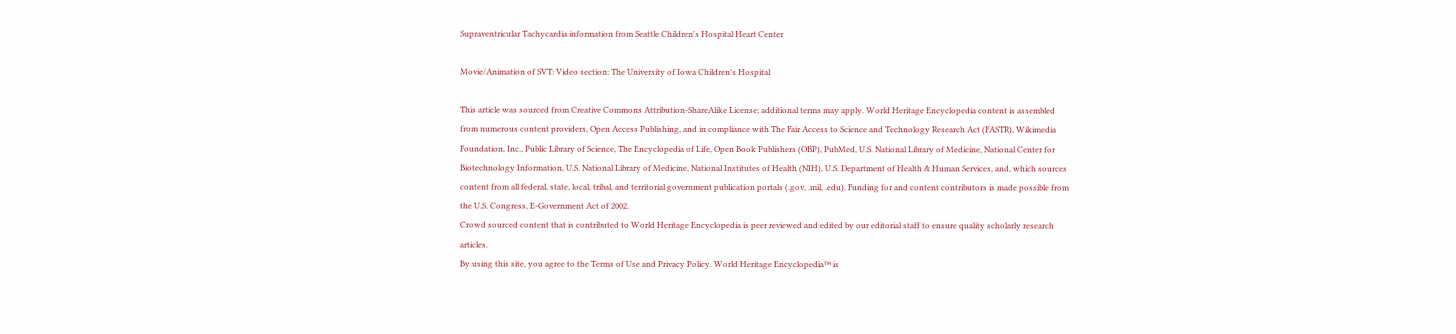Supraventricular Tachycardia information from Seattle Children's Hospital Heart Center

Movie/Animation of SVT: Video section: The University of Iowa Children's Hospital

This article was sourced from Creative Commons Attribution-ShareAlike License; additional terms may apply. World Heritage Encyclopedia content is assembled from numerous content providers, Open Access Publishing, and in compliance with The Fair Access to Science and Technology Research Act (FASTR), Wikimedia Foundation, Inc., Public Library of Science, The Encyclopedia of Life, Open Book Publishers (OBP), PubMed, U.S. National Library of Medicine, National Center for Biotechnology Information, U.S. National Library of Medicine, National Institutes of Health (NIH), U.S. Department of Health & Human Services, and, which sources content from all federal, state, local, tribal, and territorial government publication portals (.gov, .mil, .edu). Funding for and content contributors is made possible from the U.S. Congress, E-Government Act of 2002.
Crowd sourced content that is contributed to World Heritage Encyclopedia is peer reviewed and edited by our editorial staff to ensure quality scholarly research articles.
By using this site, you agree to the Terms of Use and Privacy Policy. World Heritage Encyclopedia™ is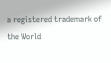a registered trademark of the World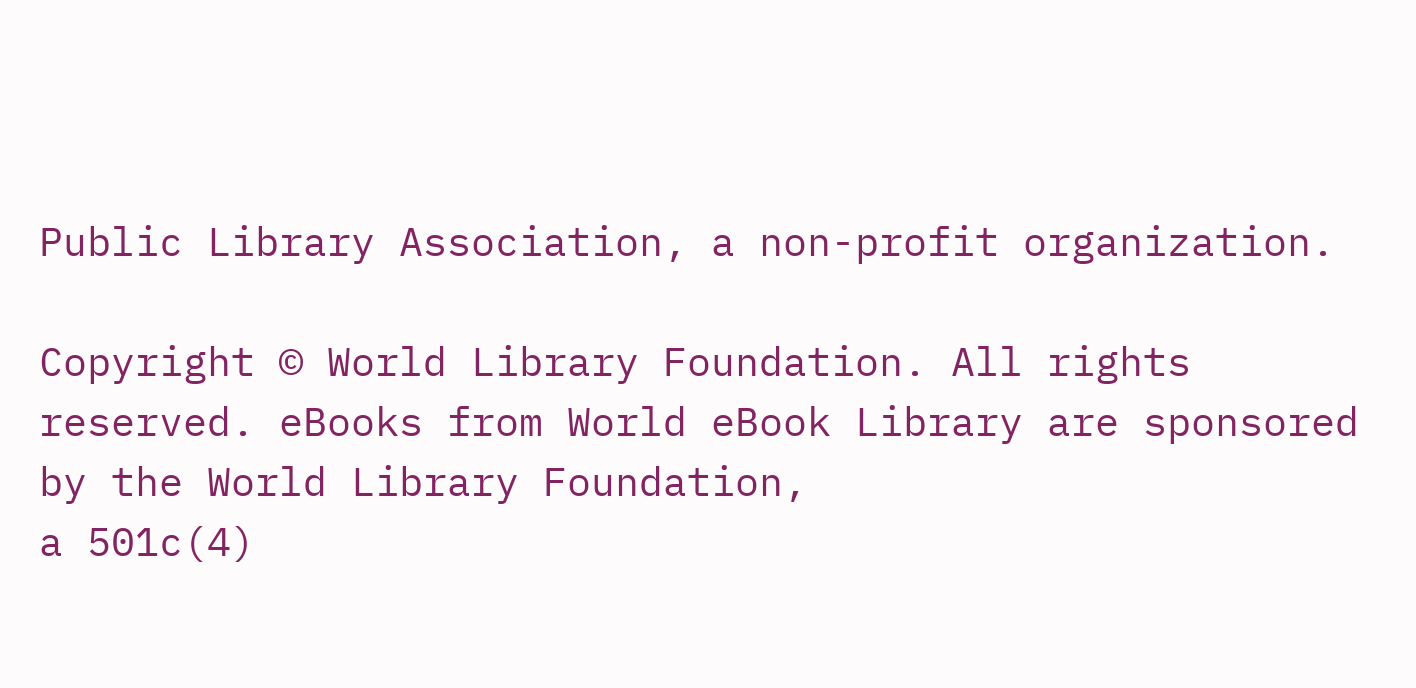Public Library Association, a non-profit organization.

Copyright © World Library Foundation. All rights reserved. eBooks from World eBook Library are sponsored by the World Library Foundation,
a 501c(4)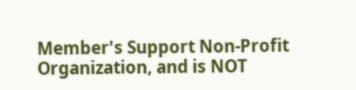Member's Support Non-Profit Organization, and is NOT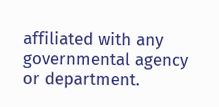affiliated with any governmental agency or department.